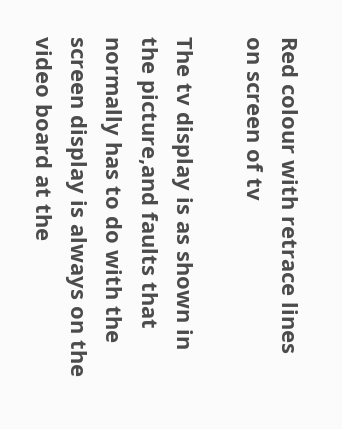Red colour with retrace lines on screen of tv

The tv display is as shown in the picture,and faults that normally has to do with the screen display is always on the video board at the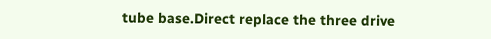tube base.Direct replace the three drive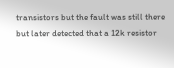transistors but the fault was still there but later detected that a 12k resistor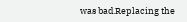was bad.Replacing the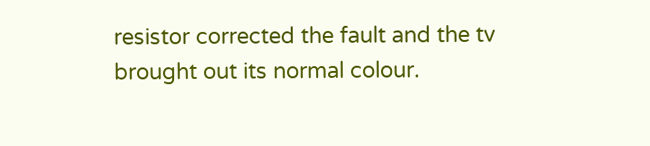resistor corrected the fault and the tv brought out its normal colour.